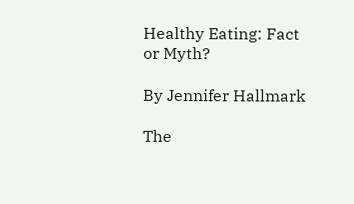Healthy Eating: Fact or Myth?

By Jennifer Hallmark

The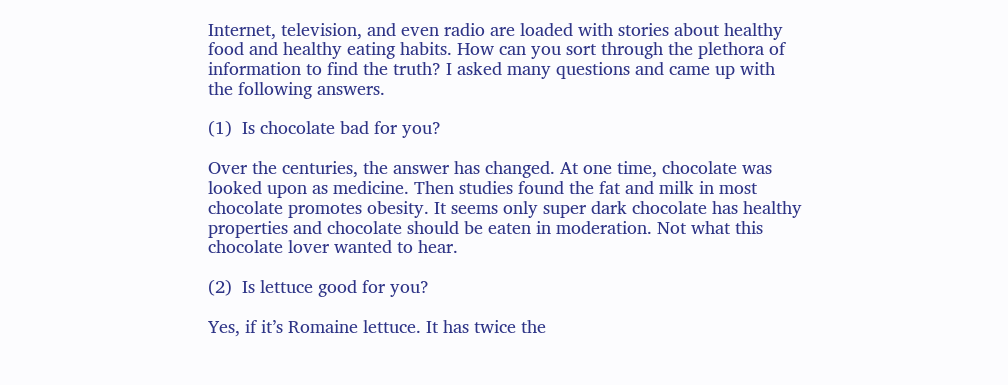Internet, television, and even radio are loaded with stories about healthy food and healthy eating habits. How can you sort through the plethora of information to find the truth? I asked many questions and came up with the following answers.

(1)  Is chocolate bad for you?

Over the centuries, the answer has changed. At one time, chocolate was looked upon as medicine. Then studies found the fat and milk in most chocolate promotes obesity. It seems only super dark chocolate has healthy properties and chocolate should be eaten in moderation. Not what this chocolate lover wanted to hear.

(2)  Is lettuce good for you?

Yes, if it’s Romaine lettuce. It has twice the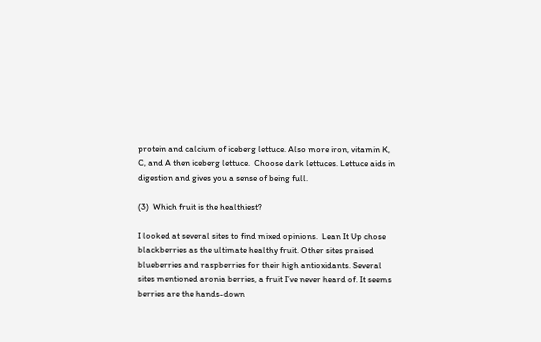protein and calcium of iceberg lettuce. Also more iron, vitamin K, C, and A then iceberg lettuce.  Choose dark lettuces. Lettuce aids in digestion and gives you a sense of being full.

(3)  Which fruit is the healthiest?

I looked at several sites to find mixed opinions.  Lean It Up chose blackberries as the ultimate healthy fruit. Other sites praised blueberries and raspberries for their high antioxidants. Several sites mentioned aronia berries, a fruit I’ve never heard of. It seems berries are the hands-down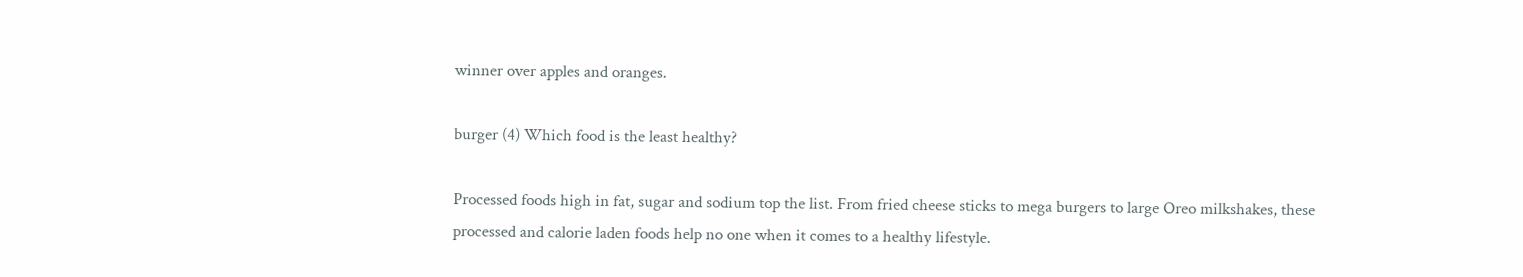winner over apples and oranges.

burger (4) Which food is the least healthy?

Processed foods high in fat, sugar and sodium top the list. From fried cheese sticks to mega burgers to large Oreo milkshakes, these processed and calorie laden foods help no one when it comes to a healthy lifestyle.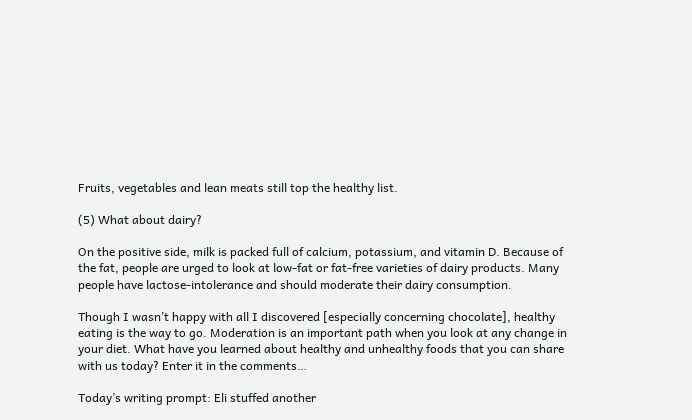Fruits, vegetables and lean meats still top the healthy list.

(5) What about dairy?

On the positive side, milk is packed full of calcium, potassium, and vitamin D. Because of the fat, people are urged to look at low-fat or fat-free varieties of dairy products. Many people have lactose-intolerance and should moderate their dairy consumption.

Though I wasn’t happy with all I discovered [especially concerning chocolate], healthy eating is the way to go. Moderation is an important path when you look at any change in your diet. What have you learned about healthy and unhealthy foods that you can share with us today? Enter it in the comments…

Today’s writing prompt: Eli stuffed another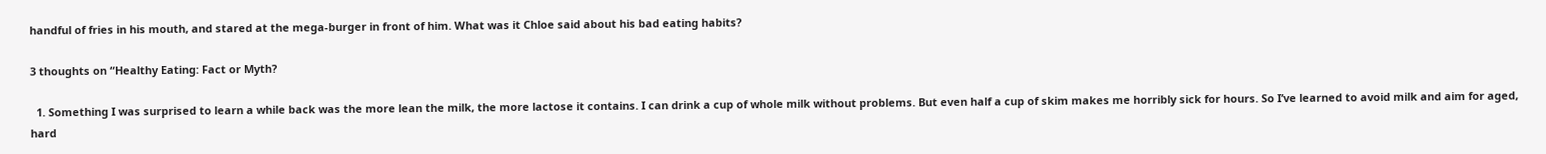handful of fries in his mouth, and stared at the mega-burger in front of him. What was it Chloe said about his bad eating habits?

3 thoughts on “Healthy Eating: Fact or Myth?

  1. Something I was surprised to learn a while back was the more lean the milk, the more lactose it contains. I can drink a cup of whole milk without problems. But even half a cup of skim makes me horribly sick for hours. So I’ve learned to avoid milk and aim for aged, hard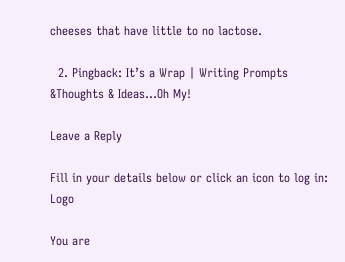cheeses that have little to no lactose.

  2. Pingback: It’s a Wrap | Writing Prompts &Thoughts & Ideas...Oh My!

Leave a Reply

Fill in your details below or click an icon to log in: Logo

You are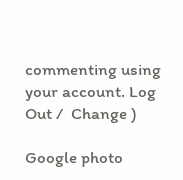commenting using your account. Log Out /  Change )

Google photo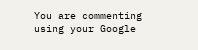You are commenting using your Google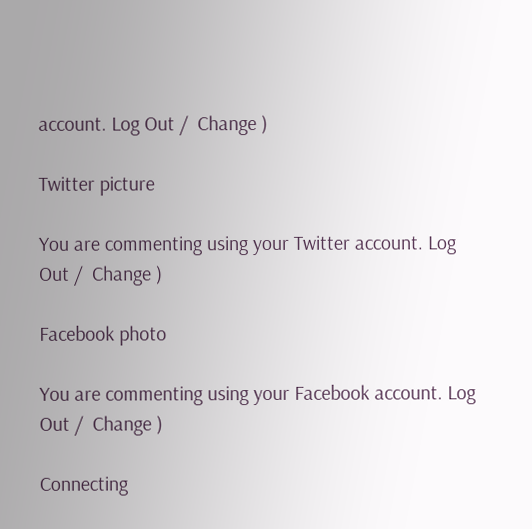account. Log Out /  Change )

Twitter picture

You are commenting using your Twitter account. Log Out /  Change )

Facebook photo

You are commenting using your Facebook account. Log Out /  Change )

Connecting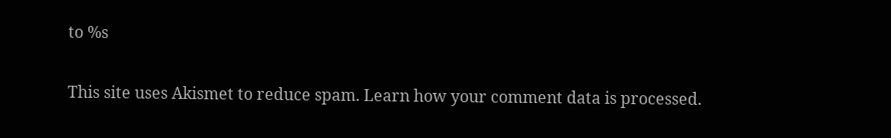to %s

This site uses Akismet to reduce spam. Learn how your comment data is processed.